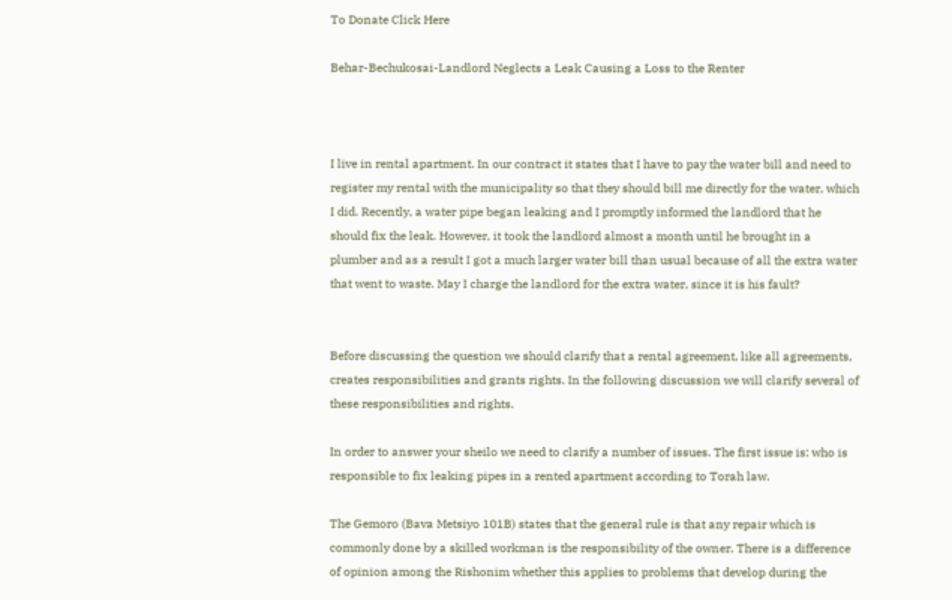To Donate Click Here

Behar-Bechukosai-Landlord Neglects a Leak Causing a Loss to the Renter



I live in rental apartment. In our contract it states that I have to pay the water bill and need to register my rental with the municipality so that they should bill me directly for the water, which I did. Recently, a water pipe began leaking and I promptly informed the landlord that he should fix the leak. However, it took the landlord almost a month until he brought in a plumber and as a result I got a much larger water bill than usual because of all the extra water that went to waste. May I charge the landlord for the extra water, since it is his fault?


Before discussing the question we should clarify that a rental agreement, like all agreements, creates responsibilities and grants rights. In the following discussion we will clarify several of these responsibilities and rights.

In order to answer your sheilo we need to clarify a number of issues. The first issue is: who is responsible to fix leaking pipes in a rented apartment according to Torah law.

The Gemoro (Bava Metsiyo 101B) states that the general rule is that any repair which is commonly done by a skilled workman is the responsibility of the owner. There is a difference of opinion among the Rishonim whether this applies to problems that develop during the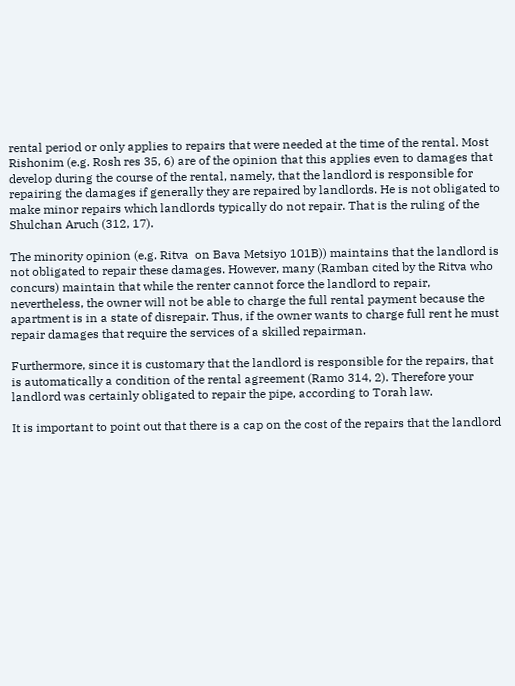rental period or only applies to repairs that were needed at the time of the rental. Most Rishonim (e.g. Rosh res 35, 6) are of the opinion that this applies even to damages that develop during the course of the rental, namely, that the landlord is responsible for repairing the damages if generally they are repaired by landlords. He is not obligated to make minor repairs which landlords typically do not repair. That is the ruling of the Shulchan Aruch (312, 17).

The minority opinion (e.g. Ritva  on Bava Metsiyo 101B)) maintains that the landlord is not obligated to repair these damages. However, many (Ramban cited by the Ritva who concurs) maintain that while the renter cannot force the landlord to repair, nevertheless, the owner will not be able to charge the full rental payment because the apartment is in a state of disrepair. Thus, if the owner wants to charge full rent he must repair damages that require the services of a skilled repairman.

Furthermore, since it is customary that the landlord is responsible for the repairs, that is automatically a condition of the rental agreement (Ramo 314, 2). Therefore your landlord was certainly obligated to repair the pipe, according to Torah law.

It is important to point out that there is a cap on the cost of the repairs that the landlord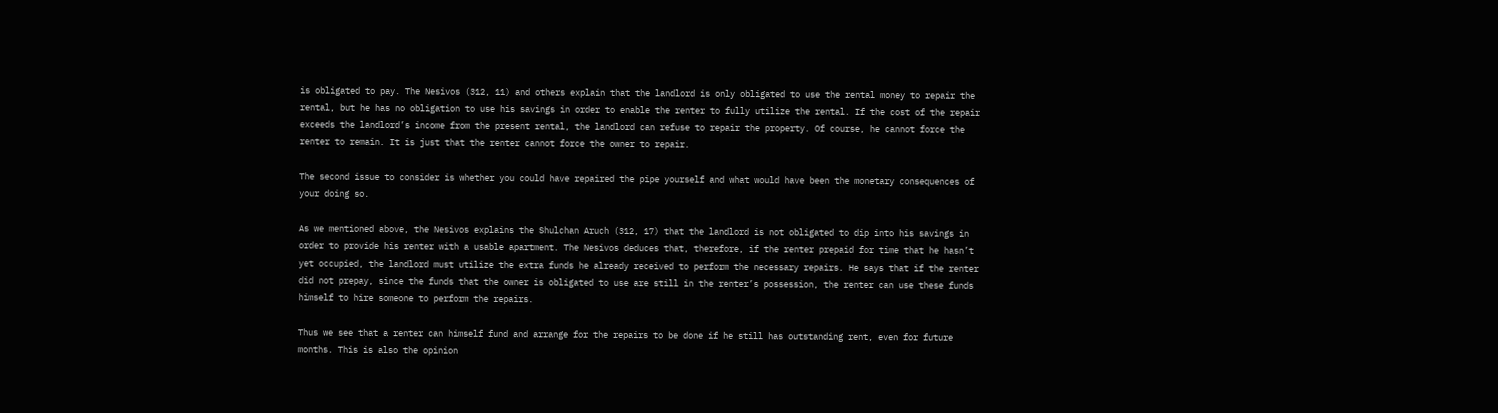is obligated to pay. The Nesivos (312, 11) and others explain that the landlord is only obligated to use the rental money to repair the rental, but he has no obligation to use his savings in order to enable the renter to fully utilize the rental. If the cost of the repair exceeds the landlord’s income from the present rental, the landlord can refuse to repair the property. Of course, he cannot force the renter to remain. It is just that the renter cannot force the owner to repair.

The second issue to consider is whether you could have repaired the pipe yourself and what would have been the monetary consequences of your doing so.

As we mentioned above, the Nesivos explains the Shulchan Aruch (312, 17) that the landlord is not obligated to dip into his savings in order to provide his renter with a usable apartment. The Nesivos deduces that, therefore, if the renter prepaid for time that he hasn’t yet occupied, the landlord must utilize the extra funds he already received to perform the necessary repairs. He says that if the renter did not prepay, since the funds that the owner is obligated to use are still in the renter’s possession, the renter can use these funds himself to hire someone to perform the repairs.

Thus we see that a renter can himself fund and arrange for the repairs to be done if he still has outstanding rent, even for future months. This is also the opinion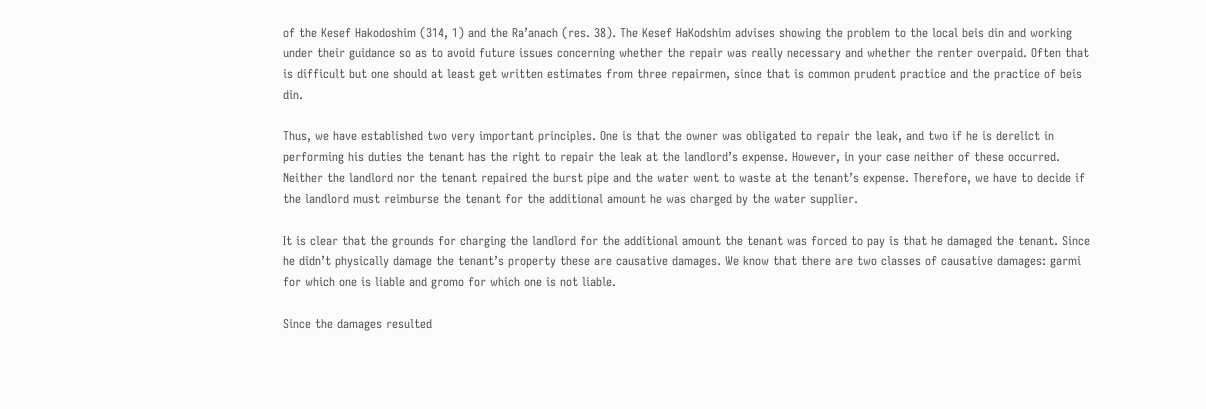of the Kesef Hakodoshim (314, 1) and the Ra’anach (res. 38). The Kesef HaKodshim advises showing the problem to the local beis din and working under their guidance so as to avoid future issues concerning whether the repair was really necessary and whether the renter overpaid. Often that is difficult but one should at least get written estimates from three repairmen, since that is common prudent practice and the practice of beis din.

Thus, we have established two very important principles. One is that the owner was obligated to repair the leak, and two if he is derelict in performing his duties the tenant has the right to repair the leak at the landlord’s expense. However, in your case neither of these occurred. Neither the landlord nor the tenant repaired the burst pipe and the water went to waste at the tenant’s expense. Therefore, we have to decide if the landlord must reimburse the tenant for the additional amount he was charged by the water supplier.

It is clear that the grounds for charging the landlord for the additional amount the tenant was forced to pay is that he damaged the tenant. Since he didn’t physically damage the tenant’s property these are causative damages. We know that there are two classes of causative damages: garmi for which one is liable and gromo for which one is not liable.

Since the damages resulted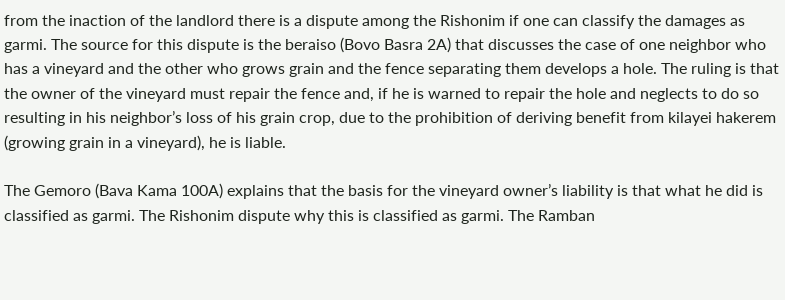from the inaction of the landlord there is a dispute among the Rishonim if one can classify the damages as garmi. The source for this dispute is the beraiso (Bovo Basra 2A) that discusses the case of one neighbor who has a vineyard and the other who grows grain and the fence separating them develops a hole. The ruling is that the owner of the vineyard must repair the fence and, if he is warned to repair the hole and neglects to do so resulting in his neighbor’s loss of his grain crop, due to the prohibition of deriving benefit from kilayei hakerem (growing grain in a vineyard), he is liable.

The Gemoro (Bava Kama 100A) explains that the basis for the vineyard owner’s liability is that what he did is classified as garmi. The Rishonim dispute why this is classified as garmi. The Ramban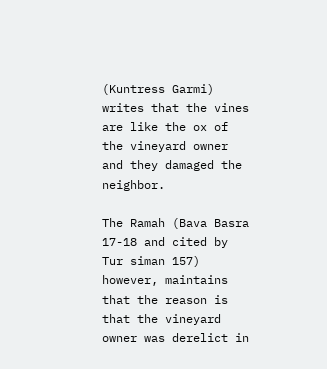(Kuntress Garmi) writes that the vines are like the ox of the vineyard owner and they damaged the neighbor.

The Ramah (Bava Basra 17-18 and cited by Tur siman 157) however, maintains that the reason is that the vineyard owner was derelict in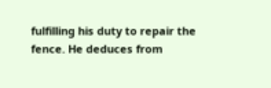fulfilling his duty to repair the fence. He deduces from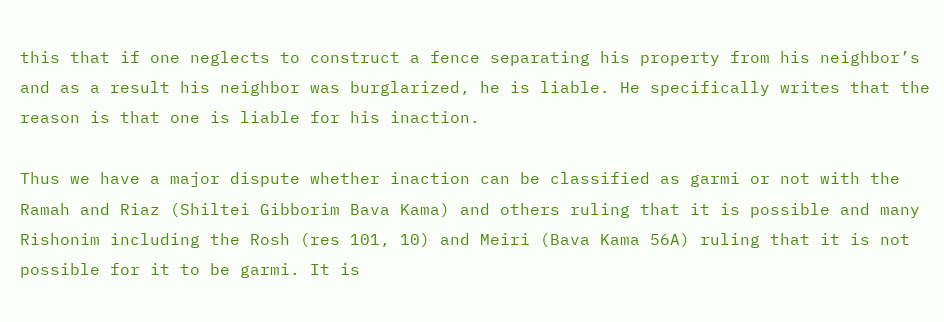this that if one neglects to construct a fence separating his property from his neighbor’s and as a result his neighbor was burglarized, he is liable. He specifically writes that the reason is that one is liable for his inaction.

Thus we have a major dispute whether inaction can be classified as garmi or not with the Ramah and Riaz (Shiltei Gibborim Bava Kama) and others ruling that it is possible and many Rishonim including the Rosh (res 101, 10) and Meiri (Bava Kama 56A) ruling that it is not possible for it to be garmi. It is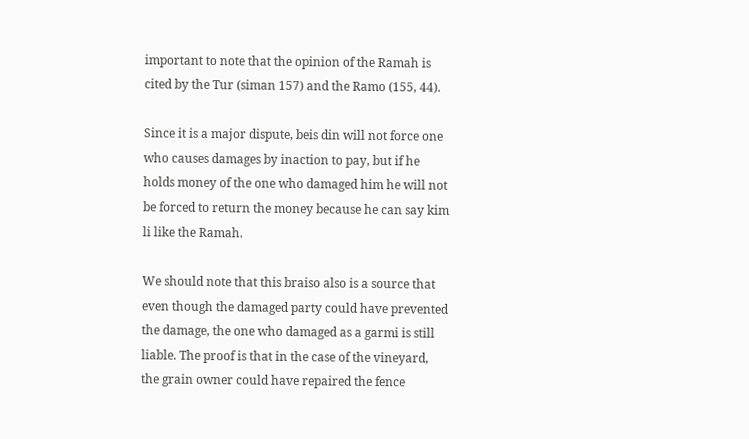important to note that the opinion of the Ramah is cited by the Tur (siman 157) and the Ramo (155, 44).

Since it is a major dispute, beis din will not force one who causes damages by inaction to pay, but if he holds money of the one who damaged him he will not be forced to return the money because he can say kim li like the Ramah.

We should note that this braiso also is a source that even though the damaged party could have prevented the damage, the one who damaged as a garmi is still liable. The proof is that in the case of the vineyard, the grain owner could have repaired the fence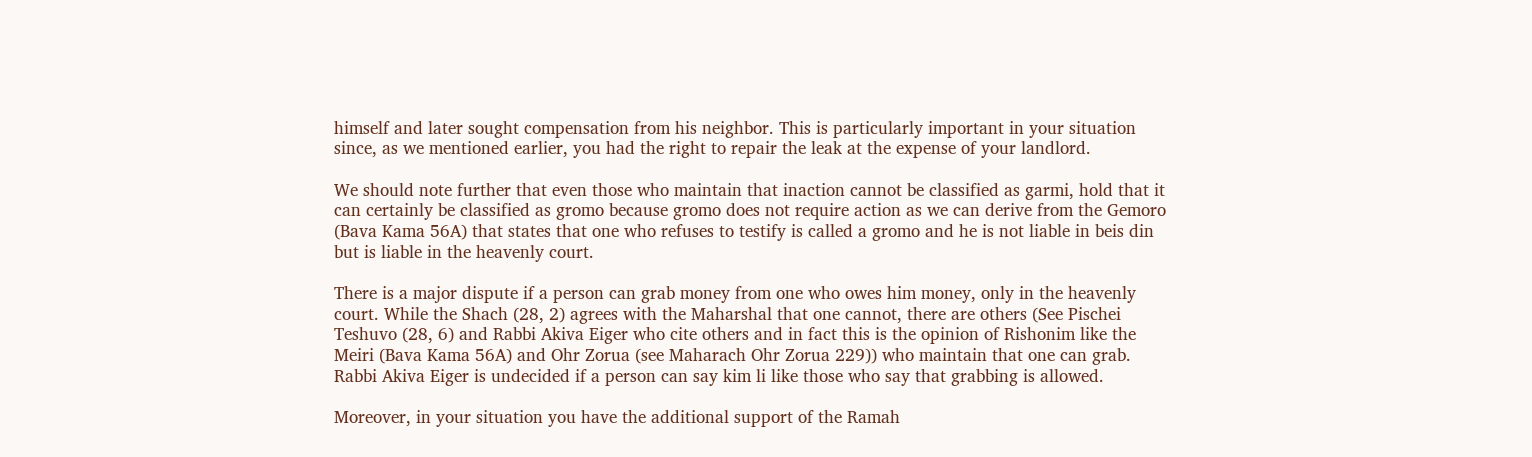himself and later sought compensation from his neighbor. This is particularly important in your situation since, as we mentioned earlier, you had the right to repair the leak at the expense of your landlord.

We should note further that even those who maintain that inaction cannot be classified as garmi, hold that it can certainly be classified as gromo because gromo does not require action as we can derive from the Gemoro (Bava Kama 56A) that states that one who refuses to testify is called a gromo and he is not liable in beis din but is liable in the heavenly court.

There is a major dispute if a person can grab money from one who owes him money, only in the heavenly court. While the Shach (28, 2) agrees with the Maharshal that one cannot, there are others (See Pischei Teshuvo (28, 6) and Rabbi Akiva Eiger who cite others and in fact this is the opinion of Rishonim like the Meiri (Bava Kama 56A) and Ohr Zorua (see Maharach Ohr Zorua 229)) who maintain that one can grab. Rabbi Akiva Eiger is undecided if a person can say kim li like those who say that grabbing is allowed.

Moreover, in your situation you have the additional support of the Ramah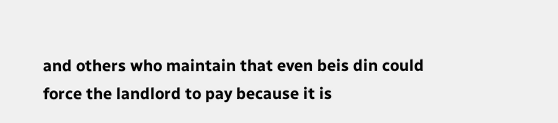and others who maintain that even beis din could force the landlord to pay because it is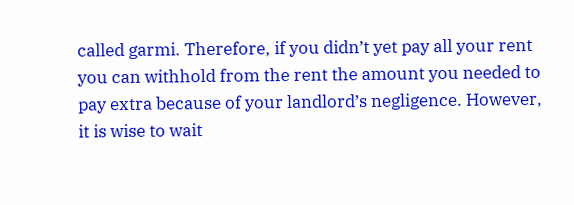called garmi. Therefore, if you didn’t yet pay all your rent you can withhold from the rent the amount you needed to pay extra because of your landlord’s negligence. However, it is wise to wait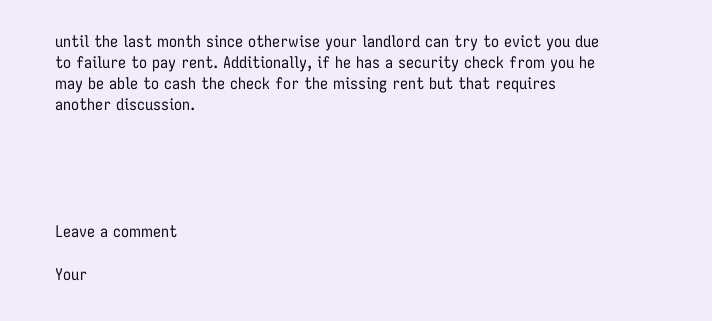until the last month since otherwise your landlord can try to evict you due to failure to pay rent. Additionally, if he has a security check from you he may be able to cash the check for the missing rent but that requires another discussion.





Leave a comment

Your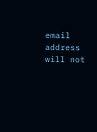email address will not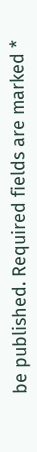be published. Required fields are marked *